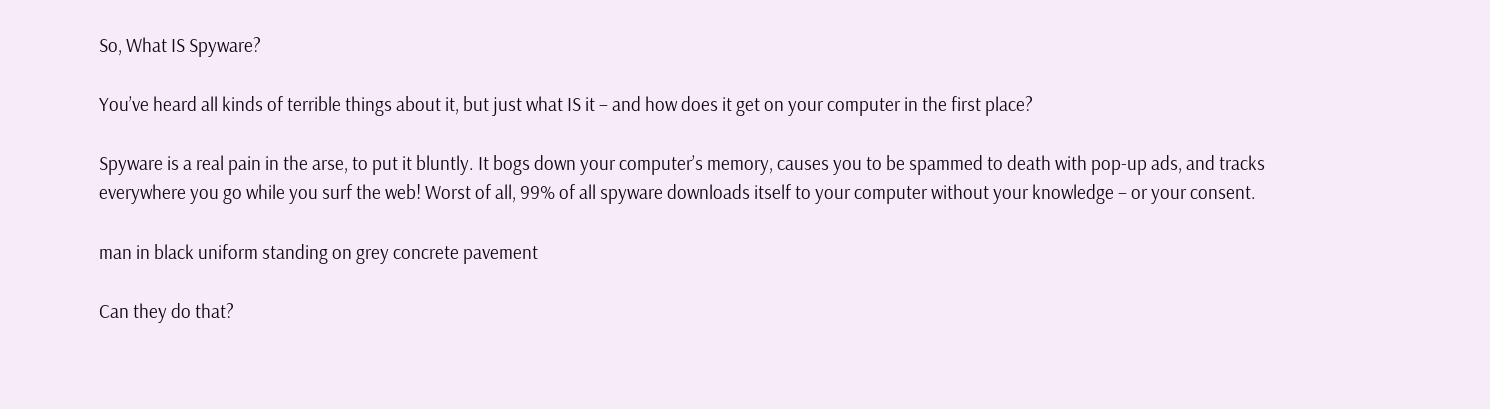So, What IS Spyware?

You’ve heard all kinds of terrible things about it, but just what IS it – and how does it get on your computer in the first place?

Spyware is a real pain in the arse, to put it bluntly. It bogs down your computer’s memory, causes you to be spammed to death with pop-up ads, and tracks everywhere you go while you surf the web! Worst of all, 99% of all spyware downloads itself to your computer without your knowledge – or your consent.

man in black uniform standing on grey concrete pavement

Can they do that?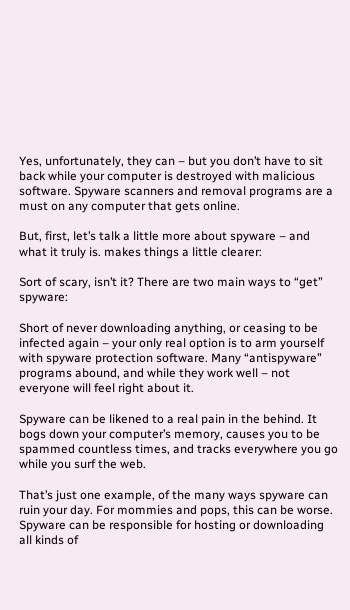Yes, unfortunately, they can – but you don’t have to sit back while your computer is destroyed with malicious software. Spyware scanners and removal programs are a must on any computer that gets online.

But, first, let’s talk a little more about spyware – and what it truly is. makes things a little clearer:

Sort of scary, isn’t it? There are two main ways to “get” spyware:

Short of never downloading anything, or ceasing to be infected again – your only real option is to arm yourself with spyware protection software. Many “antispyware” programs abound, and while they work well – not everyone will feel right about it.

Spyware can be likened to a real pain in the behind. It bogs down your computer’s memory, causes you to be spammed countless times, and tracks everywhere you go while you surf the web.

That’s just one example, of the many ways spyware can ruin your day. For mommies and pops, this can be worse. Spyware can be responsible for hosting or downloading all kinds of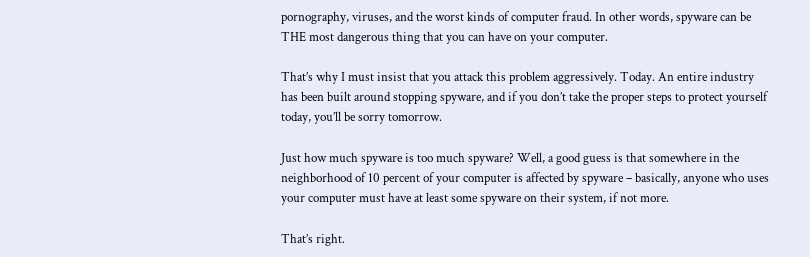pornography, viruses, and the worst kinds of computer fraud. In other words, spyware can be THE most dangerous thing that you can have on your computer.

That’s why I must insist that you attack this problem aggressively. Today. An entire industry has been built around stopping spyware, and if you don’t take the proper steps to protect yourself today, you’ll be sorry tomorrow.

Just how much spyware is too much spyware? Well, a good guess is that somewhere in the neighborhood of 10 percent of your computer is affected by spyware – basically, anyone who uses your computer must have at least some spyware on their system, if not more.

That’s right.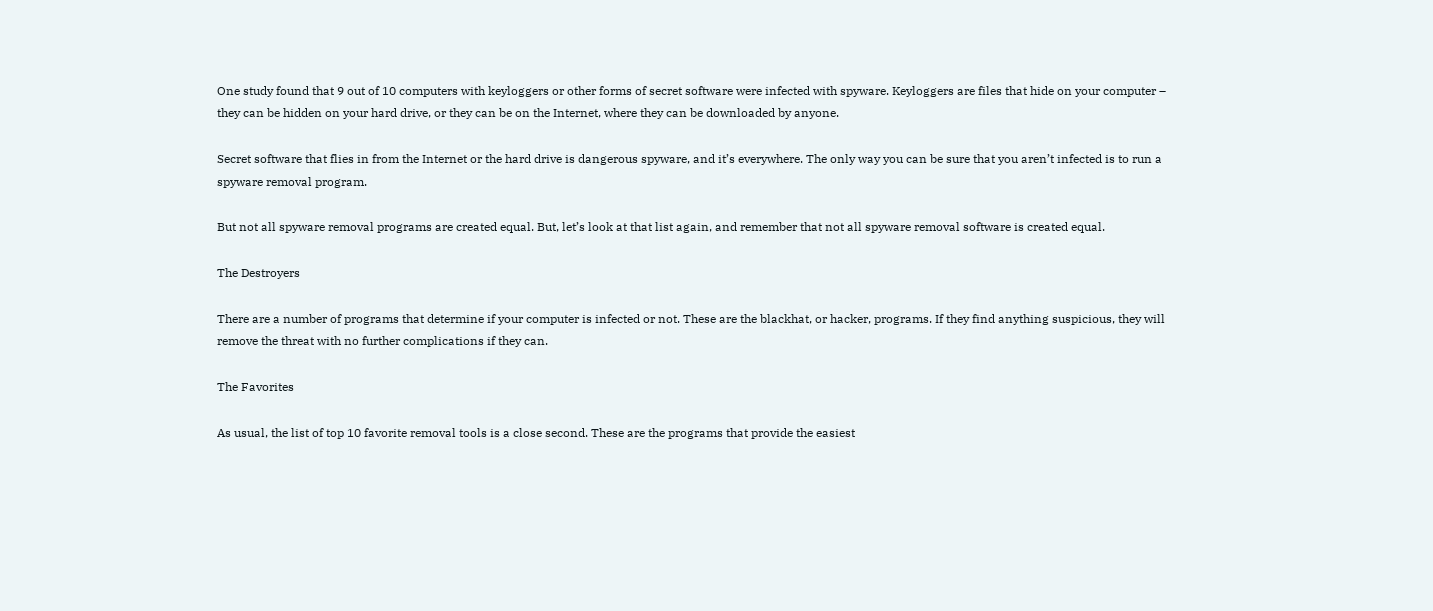One study found that 9 out of 10 computers with keyloggers or other forms of secret software were infected with spyware. Keyloggers are files that hide on your computer – they can be hidden on your hard drive, or they can be on the Internet, where they can be downloaded by anyone.

Secret software that flies in from the Internet or the hard drive is dangerous spyware, and it’s everywhere. The only way you can be sure that you aren’t infected is to run a spyware removal program.

But not all spyware removal programs are created equal. But, let’s look at that list again, and remember that not all spyware removal software is created equal.

The Destroyers

There are a number of programs that determine if your computer is infected or not. These are the blackhat, or hacker, programs. If they find anything suspicious, they will remove the threat with no further complications if they can.

The Favorites

As usual, the list of top 10 favorite removal tools is a close second. These are the programs that provide the easiest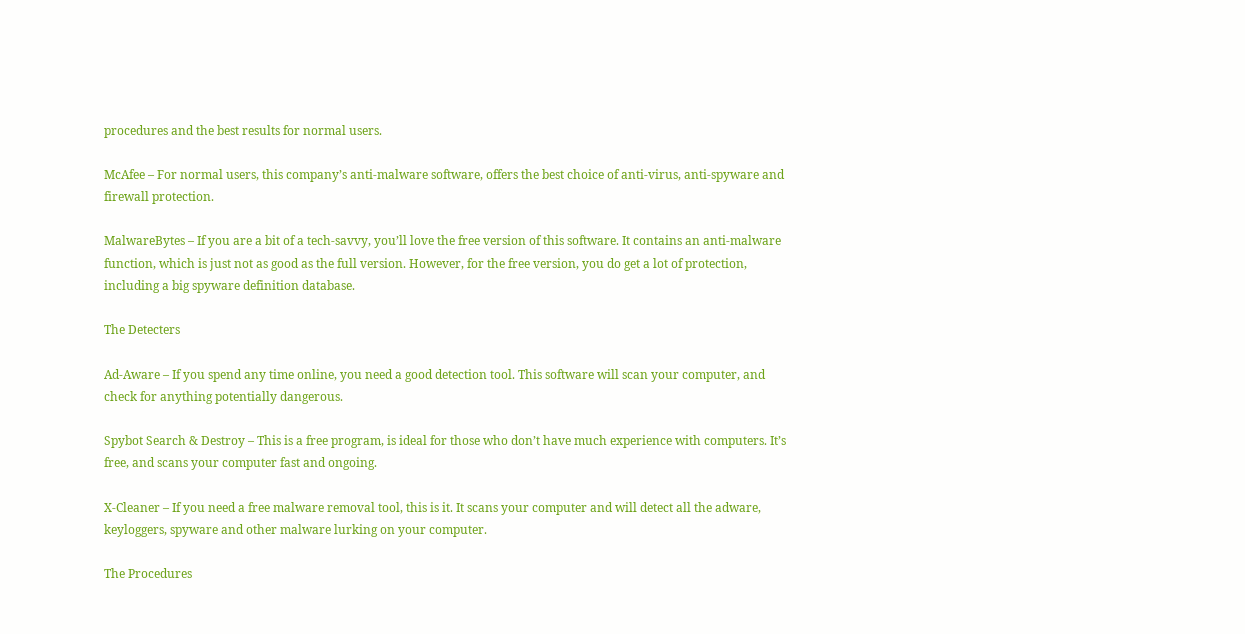procedures and the best results for normal users.

McAfee – For normal users, this company’s anti-malware software, offers the best choice of anti-virus, anti-spyware and firewall protection.

MalwareBytes – If you are a bit of a tech-savvy, you’ll love the free version of this software. It contains an anti-malware function, which is just not as good as the full version. However, for the free version, you do get a lot of protection, including a big spyware definition database.

The Detecters

Ad-Aware – If you spend any time online, you need a good detection tool. This software will scan your computer, and check for anything potentially dangerous.

Spybot Search & Destroy – This is a free program, is ideal for those who don’t have much experience with computers. It’s free, and scans your computer fast and ongoing.

X-Cleaner – If you need a free malware removal tool, this is it. It scans your computer and will detect all the adware, keyloggers, spyware and other malware lurking on your computer.

The Procedures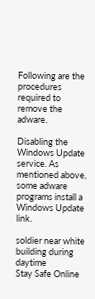Following are the procedures required to remove the adware.

Disabling the Windows Update service. As mentioned above, some adware programs install a Windows Update link.

soldier near white building during daytime
Stay Safe Online